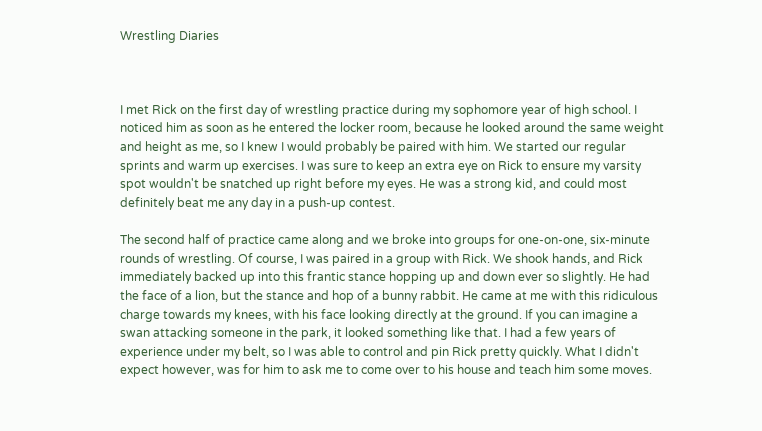Wrestling Diaries



I met Rick on the first day of wrestling practice during my sophomore year of high school. I noticed him as soon as he entered the locker room, because he looked around the same weight and height as me, so I knew I would probably be paired with him. We started our regular sprints and warm up exercises. I was sure to keep an extra eye on Rick to ensure my varsity spot wouldn't be snatched up right before my eyes. He was a strong kid, and could most definitely beat me any day in a push-up contest.

The second half of practice came along and we broke into groups for one-on-one, six-minute rounds of wrestling. Of course, I was paired in a group with Rick. We shook hands, and Rick immediately backed up into this frantic stance hopping up and down ever so slightly. He had the face of a lion, but the stance and hop of a bunny rabbit. He came at me with this ridiculous charge towards my knees, with his face looking directly at the ground. If you can imagine a swan attacking someone in the park, it looked something like that. I had a few years of experience under my belt, so I was able to control and pin Rick pretty quickly. What I didn't expect however, was for him to ask me to come over to his house and teach him some moves.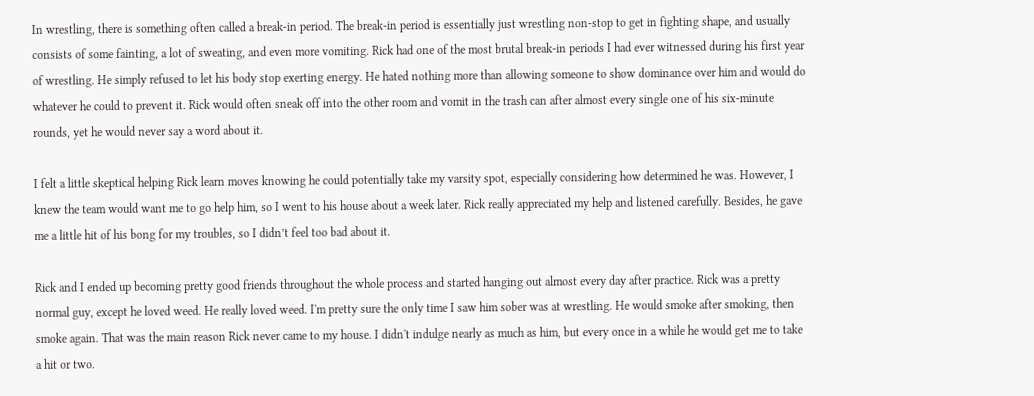In wrestling, there is something often called a break-in period. The break-in period is essentially just wrestling non-stop to get in fighting shape, and usually consists of some fainting, a lot of sweating, and even more vomiting. Rick had one of the most brutal break-in periods I had ever witnessed during his first year of wrestling. He simply refused to let his body stop exerting energy. He hated nothing more than allowing someone to show dominance over him and would do whatever he could to prevent it. Rick would often sneak off into the other room and vomit in the trash can after almost every single one of his six-minute rounds, yet he would never say a word about it.

I felt a little skeptical helping Rick learn moves knowing he could potentially take my varsity spot, especially considering how determined he was. However, I knew the team would want me to go help him, so I went to his house about a week later. Rick really appreciated my help and listened carefully. Besides, he gave me a little hit of his bong for my troubles, so I didn’t feel too bad about it.

Rick and I ended up becoming pretty good friends throughout the whole process and started hanging out almost every day after practice. Rick was a pretty normal guy, except he loved weed. He really loved weed. I'm pretty sure the only time I saw him sober was at wrestling. He would smoke after smoking, then smoke again. That was the main reason Rick never came to my house. I didn't indulge nearly as much as him, but every once in a while he would get me to take a hit or two.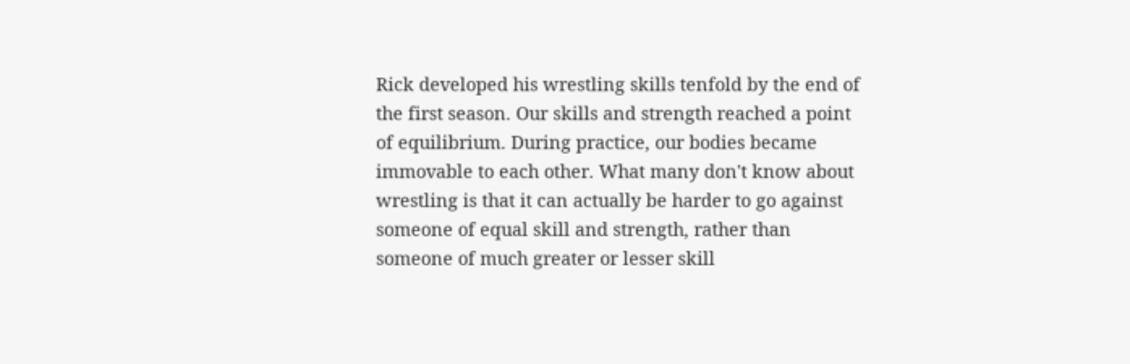Rick developed his wrestling skills tenfold by the end of the first season. Our skills and strength reached a point of equilibrium. During practice, our bodies became immovable to each other. What many don't know about wrestling is that it can actually be harder to go against someone of equal skill and strength, rather than someone of much greater or lesser skill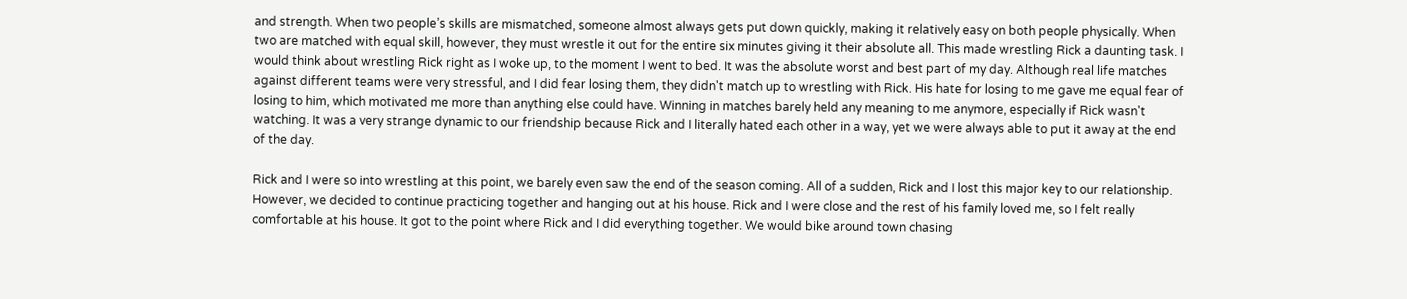and strength. When two people’s skills are mismatched, someone almost always gets put down quickly, making it relatively easy on both people physically. When two are matched with equal skill, however, they must wrestle it out for the entire six minutes giving it their absolute all. This made wrestling Rick a daunting task. I would think about wrestling Rick right as I woke up, to the moment I went to bed. It was the absolute worst and best part of my day. Although real life matches against different teams were very stressful, and I did fear losing them, they didn't match up to wrestling with Rick. His hate for losing to me gave me equal fear of losing to him, which motivated me more than anything else could have. Winning in matches barely held any meaning to me anymore, especially if Rick wasn't watching. It was a very strange dynamic to our friendship because Rick and I literally hated each other in a way, yet we were always able to put it away at the end of the day.

Rick and I were so into wrestling at this point, we barely even saw the end of the season coming. All of a sudden, Rick and I lost this major key to our relationship. However, we decided to continue practicing together and hanging out at his house. Rick and I were close and the rest of his family loved me, so I felt really comfortable at his house. It got to the point where Rick and I did everything together. We would bike around town chasing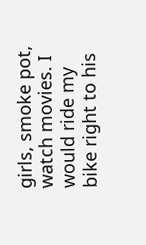girls, smoke pot, watch movies. I would ride my bike right to his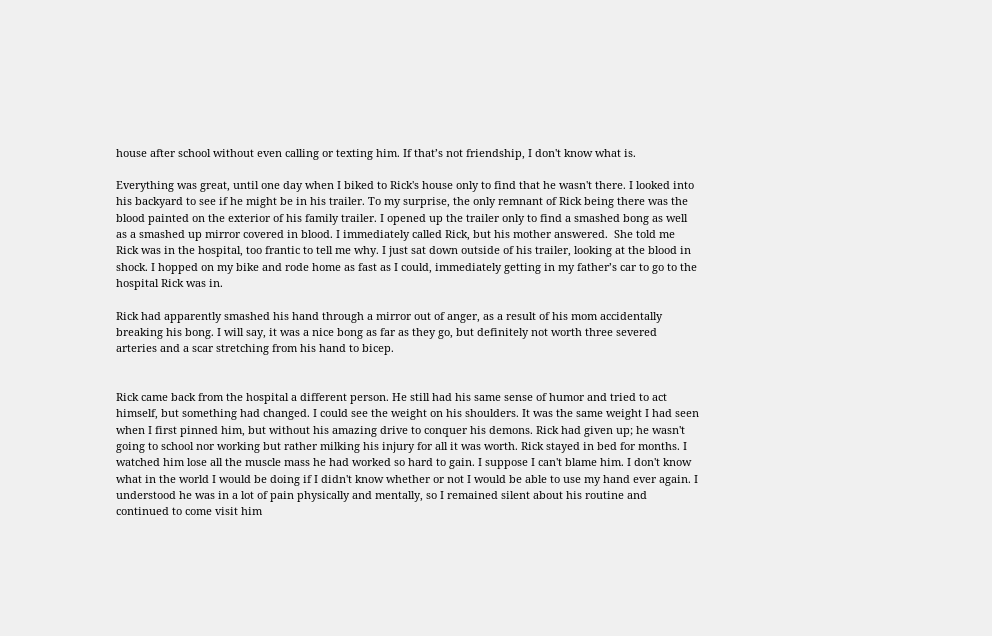house after school without even calling or texting him. If that’s not friendship, I don't know what is.

Everything was great, until one day when I biked to Rick's house only to find that he wasn't there. I looked into his backyard to see if he might be in his trailer. To my surprise, the only remnant of Rick being there was the blood painted on the exterior of his family trailer. I opened up the trailer only to find a smashed bong as well as a smashed up mirror covered in blood. I immediately called Rick, but his mother answered.  She told me Rick was in the hospital, too frantic to tell me why. I just sat down outside of his trailer, looking at the blood in shock. I hopped on my bike and rode home as fast as I could, immediately getting in my father’s car to go to the hospital Rick was in.

Rick had apparently smashed his hand through a mirror out of anger, as a result of his mom accidentally breaking his bong. I will say, it was a nice bong as far as they go, but definitely not worth three severed arteries and a scar stretching from his hand to bicep.


Rick came back from the hospital a different person. He still had his same sense of humor and tried to act himself, but something had changed. I could see the weight on his shoulders. It was the same weight I had seen when I first pinned him, but without his amazing drive to conquer his demons. Rick had given up; he wasn't going to school nor working but rather milking his injury for all it was worth. Rick stayed in bed for months. I watched him lose all the muscle mass he had worked so hard to gain. I suppose I can't blame him. I don't know what in the world I would be doing if I didn't know whether or not I would be able to use my hand ever again. I understood he was in a lot of pain physically and mentally, so I remained silent about his routine and continued to come visit him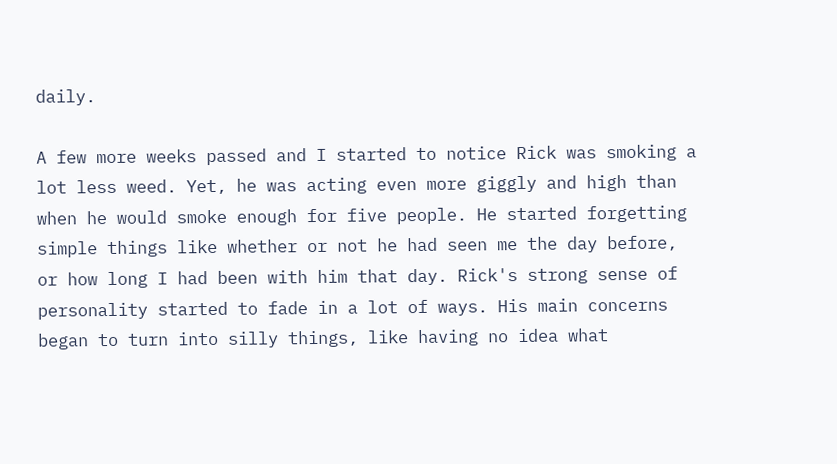daily.

A few more weeks passed and I started to notice Rick was smoking a lot less weed. Yet, he was acting even more giggly and high than when he would smoke enough for five people. He started forgetting simple things like whether or not he had seen me the day before, or how long I had been with him that day. Rick's strong sense of personality started to fade in a lot of ways. His main concerns began to turn into silly things, like having no idea what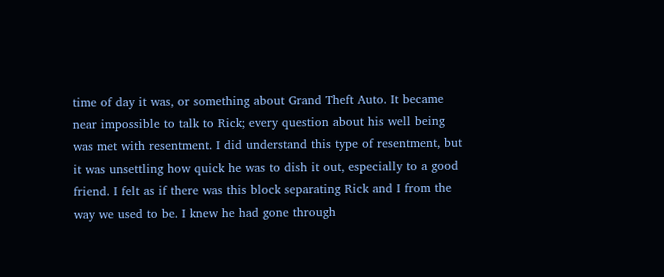time of day it was, or something about Grand Theft Auto. It became near impossible to talk to Rick; every question about his well being was met with resentment. I did understand this type of resentment, but it was unsettling how quick he was to dish it out, especially to a good friend. I felt as if there was this block separating Rick and I from the way we used to be. I knew he had gone through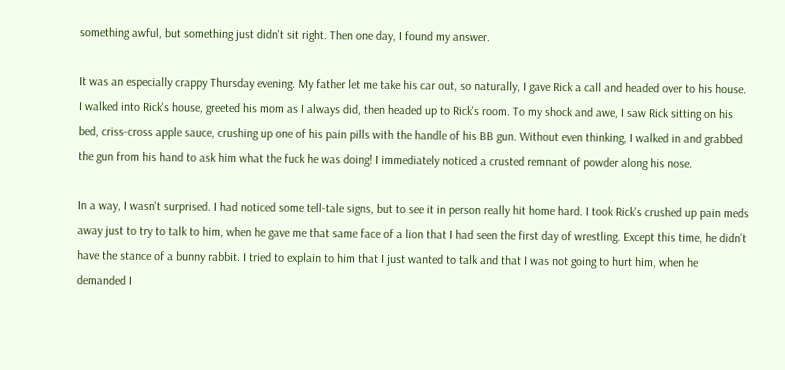something awful, but something just didn't sit right. Then one day, I found my answer.

It was an especially crappy Thursday evening. My father let me take his car out, so naturally, I gave Rick a call and headed over to his house. I walked into Rick's house, greeted his mom as I always did, then headed up to Rick's room. To my shock and awe, I saw Rick sitting on his bed, criss-cross apple sauce, crushing up one of his pain pills with the handle of his BB gun. Without even thinking, I walked in and grabbed the gun from his hand to ask him what the fuck he was doing! I immediately noticed a crusted remnant of powder along his nose.

In a way, I wasn't surprised. I had noticed some tell-tale signs, but to see it in person really hit home hard. I took Rick's crushed up pain meds away just to try to talk to him, when he gave me that same face of a lion that I had seen the first day of wrestling. Except this time, he didn’t have the stance of a bunny rabbit. I tried to explain to him that I just wanted to talk and that I was not going to hurt him, when he demanded I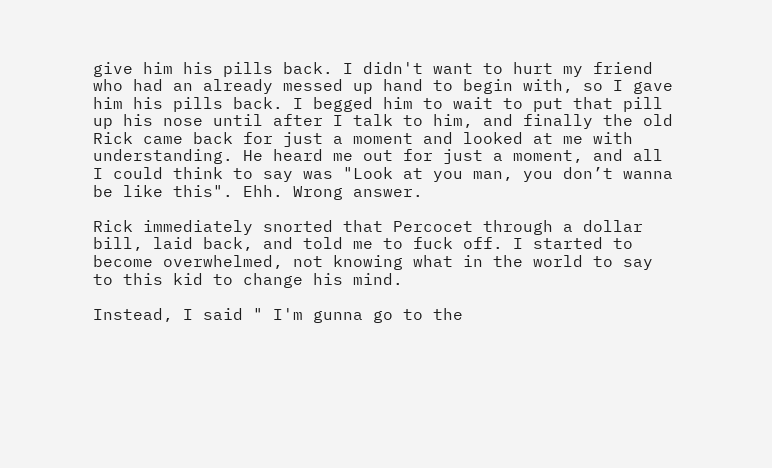give him his pills back. I didn't want to hurt my friend who had an already messed up hand to begin with, so I gave him his pills back. I begged him to wait to put that pill up his nose until after I talk to him, and finally the old Rick came back for just a moment and looked at me with understanding. He heard me out for just a moment, and all I could think to say was "Look at you man, you don’t wanna be like this". Ehh. Wrong answer.

Rick immediately snorted that Percocet through a dollar bill, laid back, and told me to fuck off. I started to become overwhelmed, not knowing what in the world to say to this kid to change his mind.

Instead, I said " I'm gunna go to the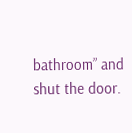bathroom” and shut the door.